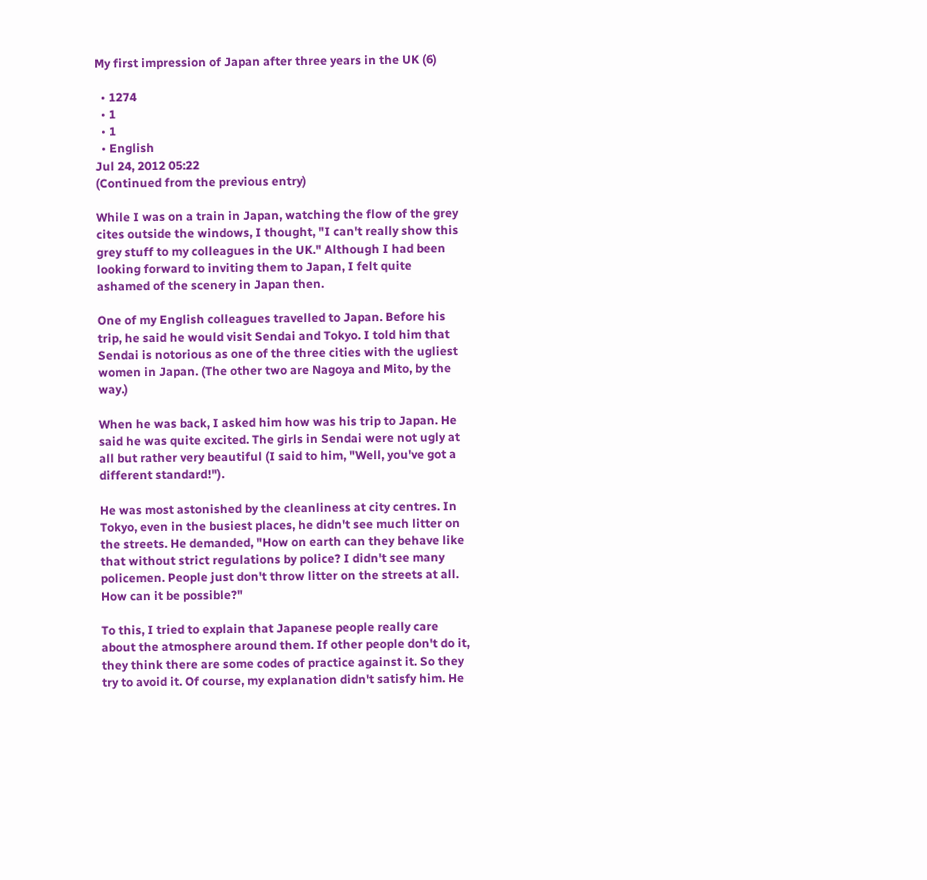My first impression of Japan after three years in the UK (6)

  • 1274
  • 1
  • 1
  • English
Jul 24, 2012 05:22
(Continued from the previous entry)

While I was on a train in Japan, watching the flow of the grey cites outside the windows, I thought, "I can't really show this grey stuff to my colleagues in the UK." Although I had been looking forward to inviting them to Japan, I felt quite ashamed of the scenery in Japan then.

One of my English colleagues travelled to Japan. Before his trip, he said he would visit Sendai and Tokyo. I told him that Sendai is notorious as one of the three cities with the ugliest women in Japan. (The other two are Nagoya and Mito, by the way.)

When he was back, I asked him how was his trip to Japan. He said he was quite excited. The girls in Sendai were not ugly at all but rather very beautiful (I said to him, "Well, you've got a different standard!").

He was most astonished by the cleanliness at city centres. In Tokyo, even in the busiest places, he didn't see much litter on the streets. He demanded, "How on earth can they behave like that without strict regulations by police? I didn't see many policemen. People just don't throw litter on the streets at all. How can it be possible?"

To this, I tried to explain that Japanese people really care about the atmosphere around them. If other people don't do it, they think there are some codes of practice against it. So they try to avoid it. Of course, my explanation didn't satisfy him. He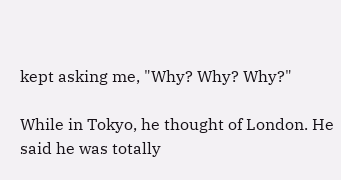kept asking me, "Why? Why? Why?"

While in Tokyo, he thought of London. He said he was totally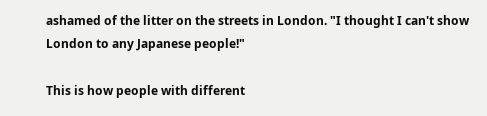ashamed of the litter on the streets in London. "I thought I can't show London to any Japanese people!"

This is how people with different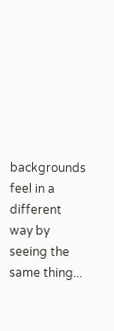backgrounds feel in a different way by seeing the same thing...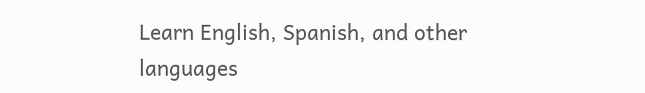Learn English, Spanish, and other languages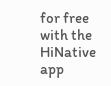for free with the HiNative app